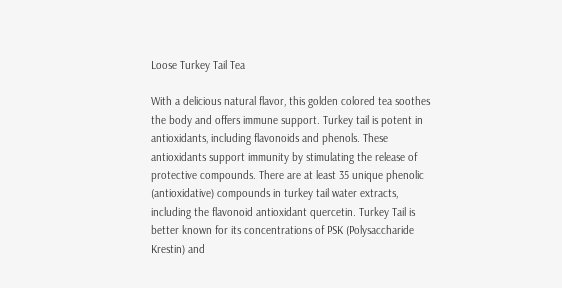Loose Turkey Tail Tea

With a delicious natural flavor, this golden colored tea soothes the body and offers immune support. Turkey tail is potent in antioxidants, including flavonoids and phenols. These antioxidants support immunity by stimulating the release of protective compounds. There are at least 35 unique phenolic (antioxidative) compounds in turkey tail water extracts, including the flavonoid antioxidant quercetin. Turkey Tail is better known for its concentrations of PSK (Polysaccharide Krestin) and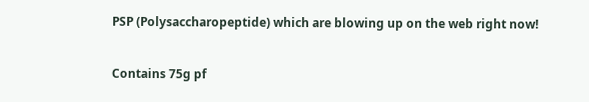PSP (Polysaccharopeptide) which are blowing up on the web right now!


Contains 75g pf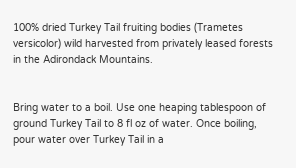100% dried Turkey Tail fruiting bodies (Trametes versicolor) wild harvested from privately leased forests in the Adirondack Mountains.


Bring water to a boil. Use one heaping tablespoon of ground Turkey Tail to 8 fl oz of water. Once boiling, pour water over Turkey Tail in a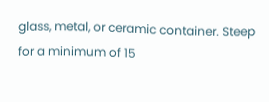glass, metal, or ceramic container. Steep for a minimum of 15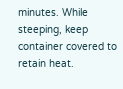minutes. While steeping, keep container covered to retain heat.